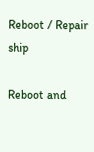Reboot / Repair ship

Reboot and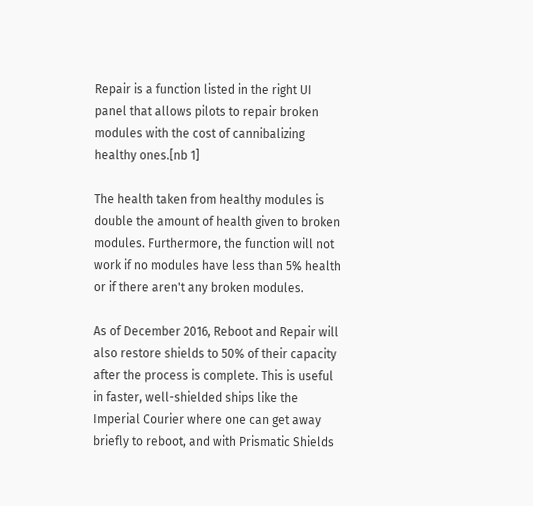Repair is a function listed in the right UI panel that allows pilots to repair broken modules with the cost of cannibalizing healthy ones.[nb 1]

The health taken from healthy modules is double the amount of health given to broken modules. Furthermore, the function will not work if no modules have less than 5% health or if there aren't any broken modules.

As of December 2016, Reboot and Repair will also restore shields to 50% of their capacity after the process is complete. This is useful in faster, well-shielded ships like the Imperial Courier where one can get away briefly to reboot, and with Prismatic Shields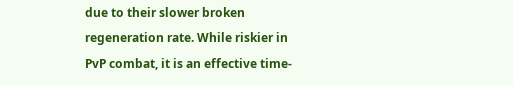due to their slower broken regeneration rate. While riskier in PvP combat, it is an effective time-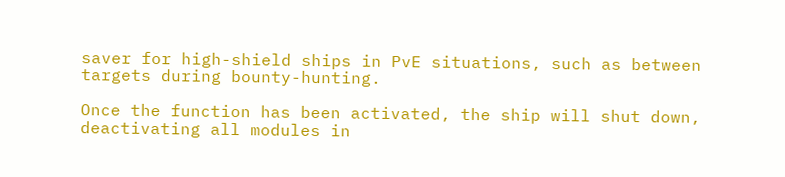saver for high-shield ships in PvE situations, such as between targets during bounty-hunting.

Once the function has been activated, the ship will shut down, deactivating all modules in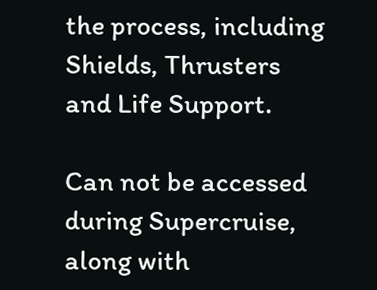the process, including Shields, Thrusters and Life Support.

Can not be accessed during Supercruise, along with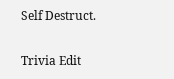Self Destruct.

Trivia Edit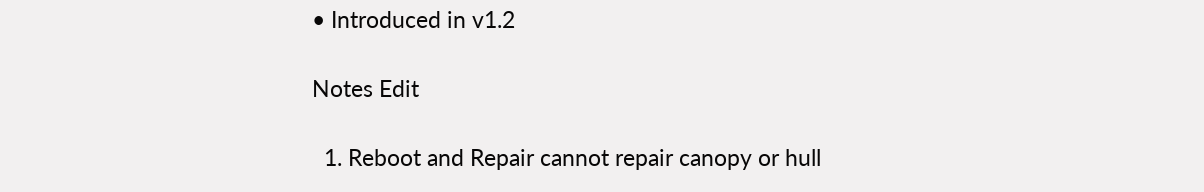• Introduced in v1.2

Notes Edit

  1. Reboot and Repair cannot repair canopy or hull